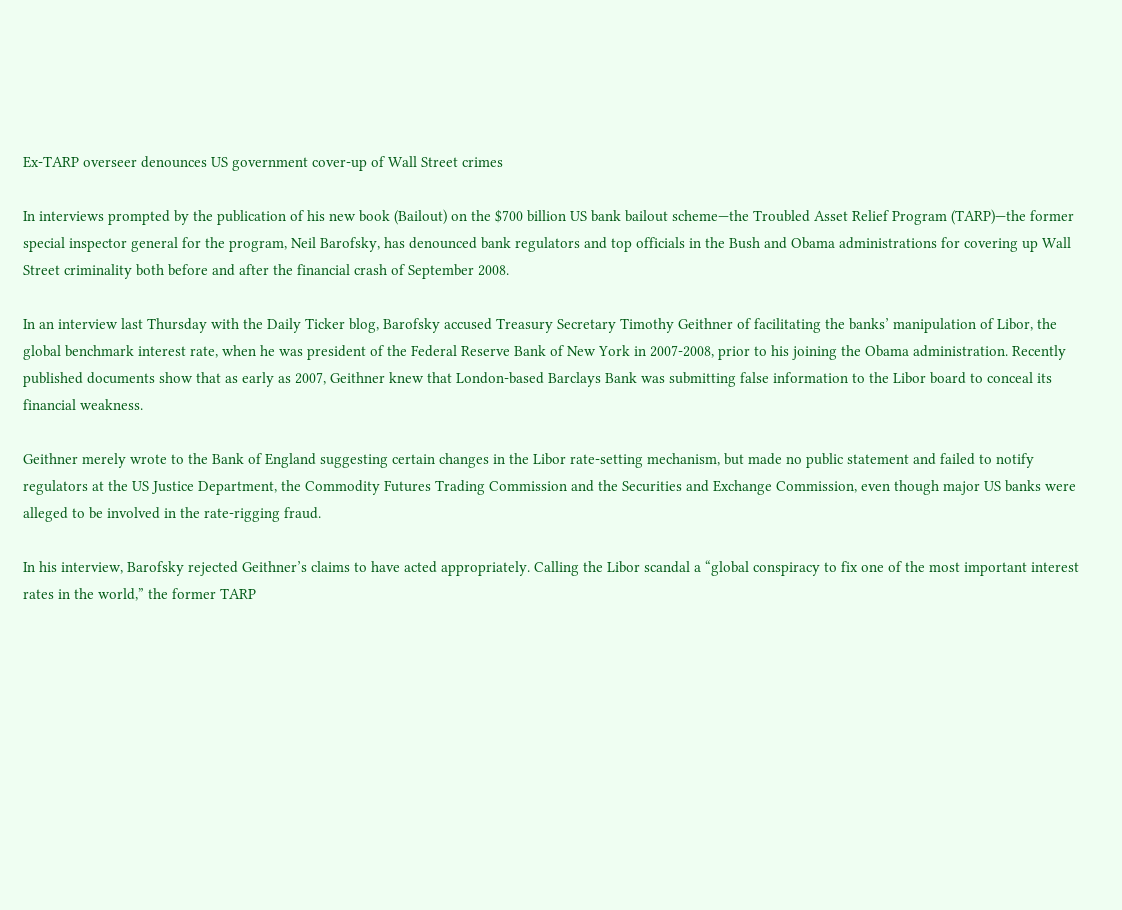Ex-TARP overseer denounces US government cover-up of Wall Street crimes

In interviews prompted by the publication of his new book (Bailout) on the $700 billion US bank bailout scheme—the Troubled Asset Relief Program (TARP)—the former special inspector general for the program, Neil Barofsky, has denounced bank regulators and top officials in the Bush and Obama administrations for covering up Wall Street criminality both before and after the financial crash of September 2008.

In an interview last Thursday with the Daily Ticker blog, Barofsky accused Treasury Secretary Timothy Geithner of facilitating the banks’ manipulation of Libor, the global benchmark interest rate, when he was president of the Federal Reserve Bank of New York in 2007-2008, prior to his joining the Obama administration. Recently published documents show that as early as 2007, Geithner knew that London-based Barclays Bank was submitting false information to the Libor board to conceal its financial weakness.

Geithner merely wrote to the Bank of England suggesting certain changes in the Libor rate-setting mechanism, but made no public statement and failed to notify regulators at the US Justice Department, the Commodity Futures Trading Commission and the Securities and Exchange Commission, even though major US banks were alleged to be involved in the rate-rigging fraud.

In his interview, Barofsky rejected Geithner’s claims to have acted appropriately. Calling the Libor scandal a “global conspiracy to fix one of the most important interest rates in the world,” the former TARP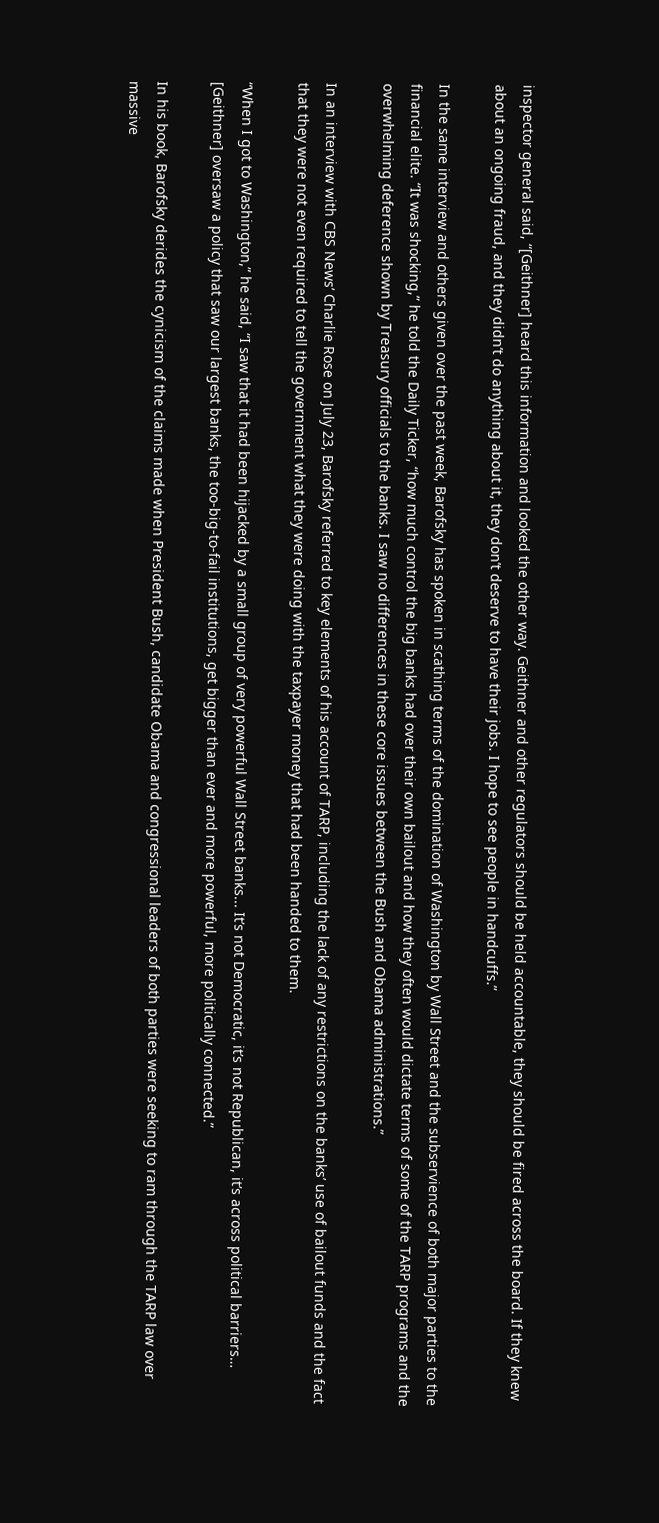inspector general said, “[Geithner] heard this information and looked the other way. Geithner and other regulators should be held accountable, they should be fired across the board. If they knew about an ongoing fraud, and they didn’t do anything about it, they don’t deserve to have their jobs. I hope to see people in handcuffs.”

In the same interview and others given over the past week, Barofsky has spoken in scathing terms of the domination of Washington by Wall Street and the subservience of both major parties to the financial elite. “It was shocking,” he told the Daily Ticker, “how much control the big banks had over their own bailout and how they often would dictate terms of some of the TARP programs and the overwhelming deference shown by Treasury officials to the banks. I saw no differences in these core issues between the Bush and Obama administrations.”

In an interview with CBS News’ Charlie Rose on July 23, Barofsky referred to key elements of his account of TARP, including the lack of any restrictions on the banks’ use of bailout funds and the fact that they were not even required to tell the government what they were doing with the taxpayer money that had been handed to them.

“When I got to Washington,” he said, “I saw that it had been hijacked by a small group of very powerful Wall Street banks... It’s not Democratic, it’s not Republican, it’s across political barriers… [Geithner] oversaw a policy that saw our largest banks, the too-big-to-fail institutions, get bigger than ever and more powerful, more politically connected.”

In his book, Barofsky derides the cynicism of the claims made when President Bush, candidate Obama and congressional leaders of both parties were seeking to ram through the TARP law over massive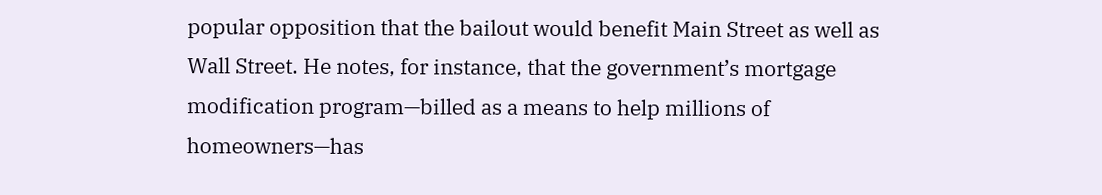popular opposition that the bailout would benefit Main Street as well as Wall Street. He notes, for instance, that the government’s mortgage modification program—billed as a means to help millions of homeowners—has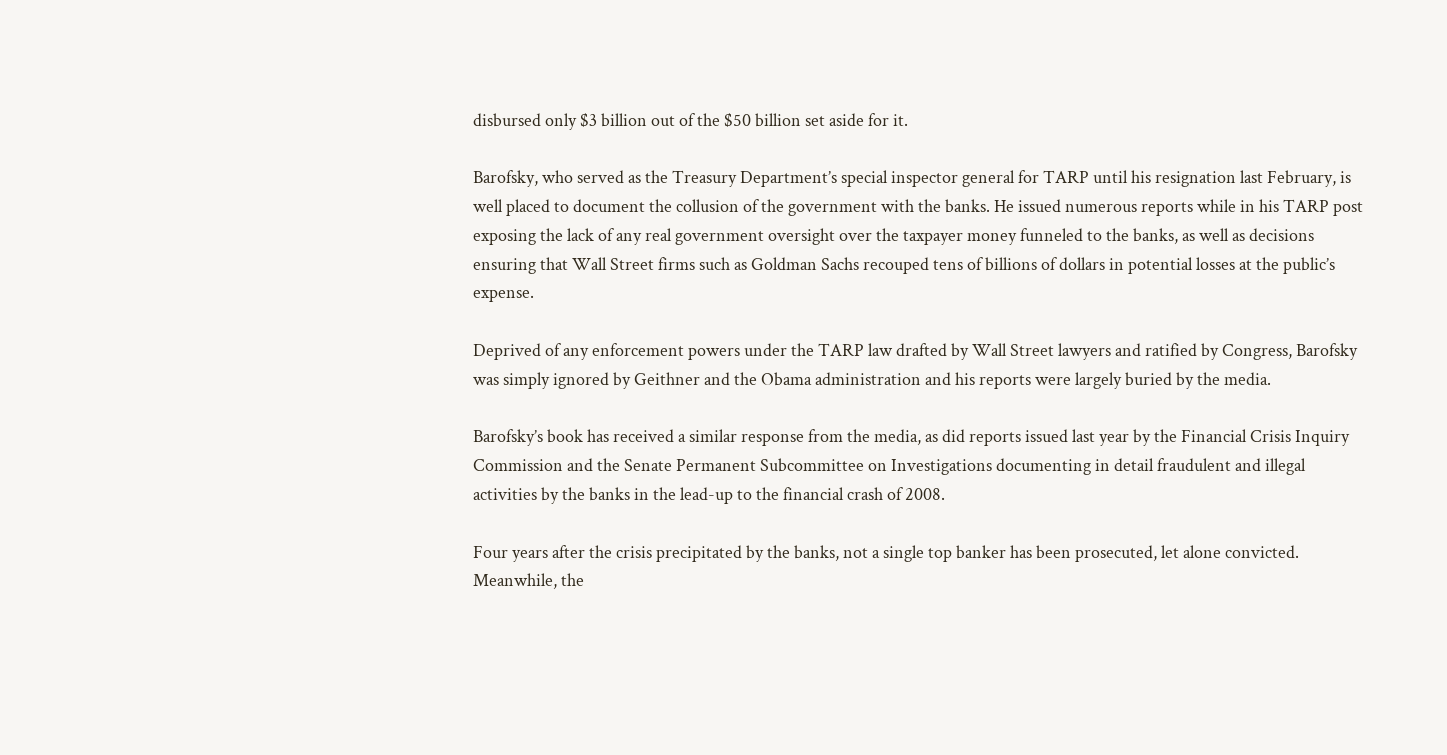disbursed only $3 billion out of the $50 billion set aside for it.

Barofsky, who served as the Treasury Department’s special inspector general for TARP until his resignation last February, is well placed to document the collusion of the government with the banks. He issued numerous reports while in his TARP post exposing the lack of any real government oversight over the taxpayer money funneled to the banks, as well as decisions ensuring that Wall Street firms such as Goldman Sachs recouped tens of billions of dollars in potential losses at the public’s expense.

Deprived of any enforcement powers under the TARP law drafted by Wall Street lawyers and ratified by Congress, Barofsky was simply ignored by Geithner and the Obama administration and his reports were largely buried by the media.

Barofsky’s book has received a similar response from the media, as did reports issued last year by the Financial Crisis Inquiry Commission and the Senate Permanent Subcommittee on Investigations documenting in detail fraudulent and illegal activities by the banks in the lead-up to the financial crash of 2008.

Four years after the crisis precipitated by the banks, not a single top banker has been prosecuted, let alone convicted. Meanwhile, the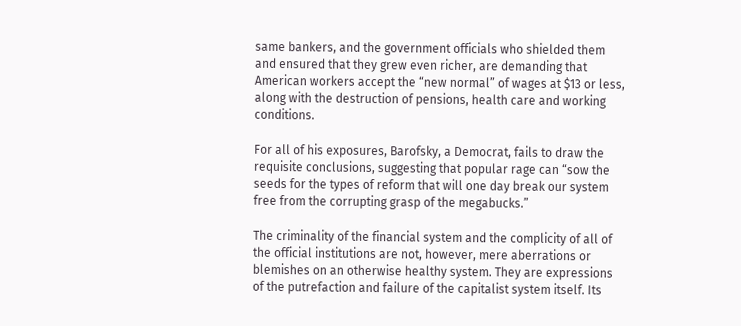same bankers, and the government officials who shielded them and ensured that they grew even richer, are demanding that American workers accept the “new normal” of wages at $13 or less, along with the destruction of pensions, health care and working conditions.

For all of his exposures, Barofsky, a Democrat, fails to draw the requisite conclusions, suggesting that popular rage can “sow the seeds for the types of reform that will one day break our system free from the corrupting grasp of the megabucks.”

The criminality of the financial system and the complicity of all of the official institutions are not, however, mere aberrations or blemishes on an otherwise healthy system. They are expressions of the putrefaction and failure of the capitalist system itself. Its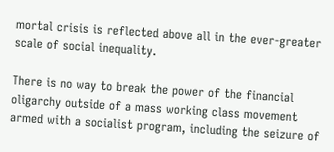mortal crisis is reflected above all in the ever-greater scale of social inequality.

There is no way to break the power of the financial oligarchy outside of a mass working class movement armed with a socialist program, including the seizure of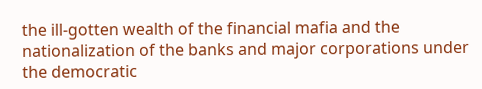the ill-gotten wealth of the financial mafia and the nationalization of the banks and major corporations under the democratic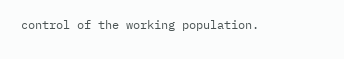control of the working population.